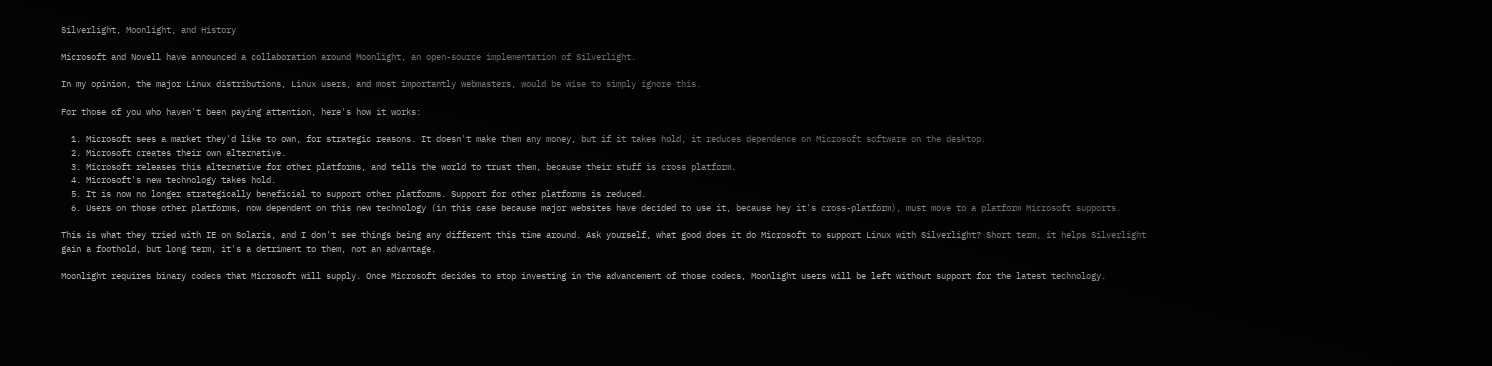Silverlight, Moonlight, and History

Microsoft and Novell have announced a collaboration around Moonlight, an open-source implementation of Silverlight.

In my opinion, the major Linux distributions, Linux users, and most importantly webmasters, would be wise to simply ignore this.

For those of you who haven't been paying attention, here's how it works:

  1. Microsoft sees a market they'd like to own, for strategic reasons. It doesn't make them any money, but if it takes hold, it reduces dependence on Microsoft software on the desktop.
  2. Microsoft creates their own alternative.
  3. Microsoft releases this alternative for other platforms, and tells the world to trust them, because their stuff is cross platform.
  4. Microsoft's new technology takes hold.
  5. It is now no longer strategically beneficial to support other platforms. Support for other platforms is reduced.
  6. Users on those other platforms, now dependent on this new technology (in this case because major websites have decided to use it, because hey it's cross-platform), must move to a platform Microsoft supports.

This is what they tried with IE on Solaris, and I don't see things being any different this time around. Ask yourself, what good does it do Microsoft to support Linux with Silverlight? Short term, it helps Silverlight gain a foothold, but long term, it's a detriment to them, not an advantage.

Moonlight requires binary codecs that Microsoft will supply. Once Microsoft decides to stop investing in the advancement of those codecs, Moonlight users will be left without support for the latest technology.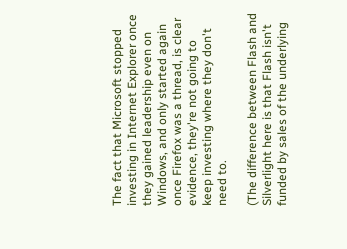The fact that Microsoft stopped investing in Internet Explorer once they gained leadership even on Windows, and only started again once Firefox was a thread, is clear evidence, they're not going to keep investing where they don't need to.

(The difference between Flash and Silverlight here is that Flash isn't funded by sales of the underlying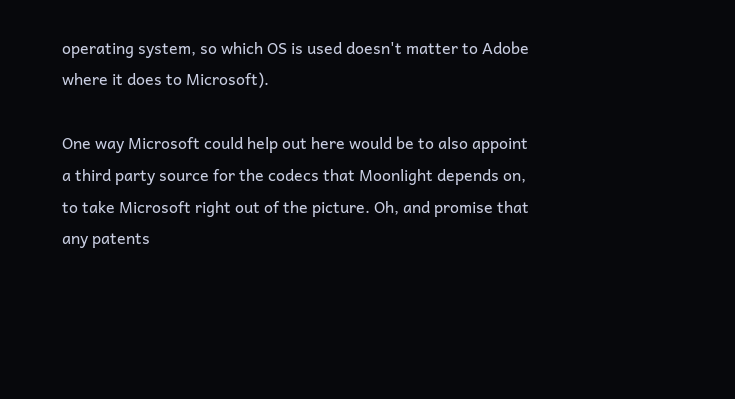operating system, so which OS is used doesn't matter to Adobe where it does to Microsoft).

One way Microsoft could help out here would be to also appoint a third party source for the codecs that Moonlight depends on, to take Microsoft right out of the picture. Oh, and promise that any patents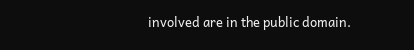involved are in the public domain.